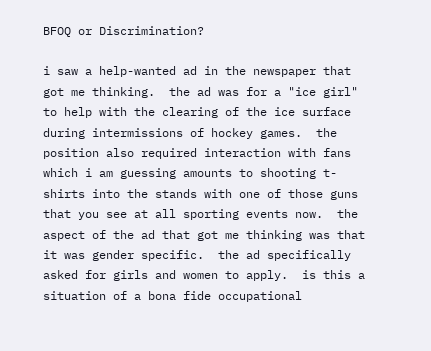BFOQ or Discrimination?

i saw a help-wanted ad in the newspaper that got me thinking.  the ad was for a "ice girl" to help with the clearing of the ice surface during intermissions of hockey games.  the position also required interaction with fans which i am guessing amounts to shooting t-shirts into the stands with one of those guns that you see at all sporting events now.  the aspect of the ad that got me thinking was that it was gender specific.  the ad specifically asked for girls and women to apply.  is this a situation of a bona fide occupational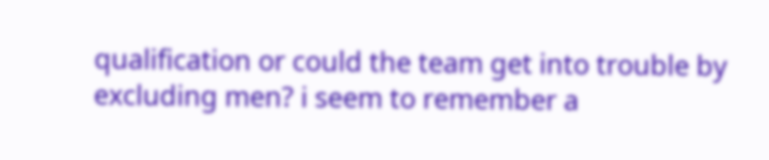qualification or could the team get into trouble by excluding men? i seem to remember a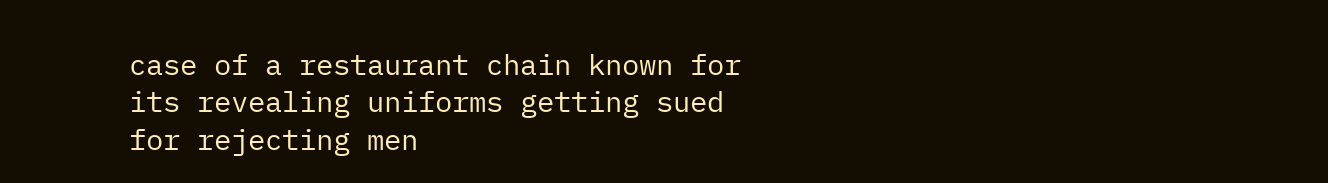case of a restaurant chain known for its revealing uniforms getting sued for rejecting men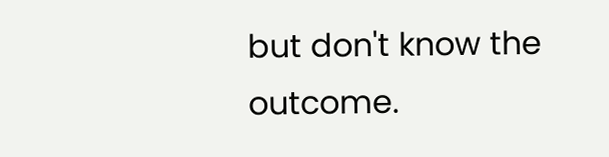but don't know the outcome.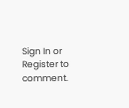Sign In or Register to comment.